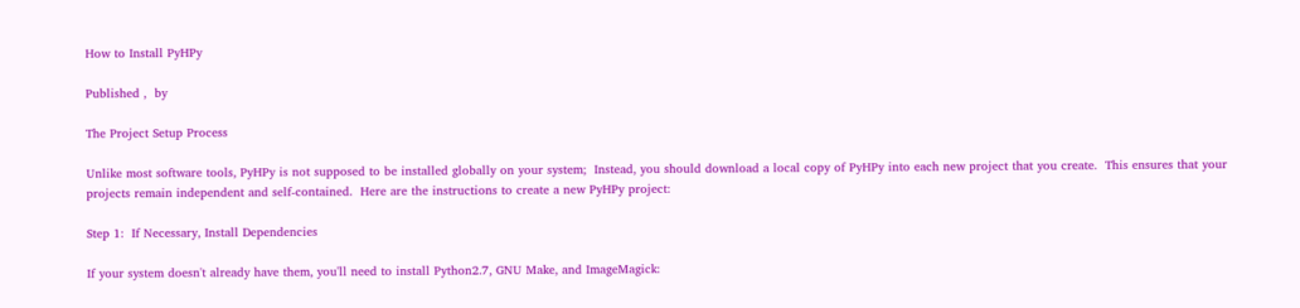How to Install PyHPy

Published ,  by

The Project Setup Process

Unlike most software tools, PyHPy is not supposed to be installed globally on your system;  Instead, you should download a local copy of PyHPy into each new project that you create.  This ensures that your projects remain independent and self-contained.  Here are the instructions to create a new PyHPy project:

Step 1:  If Necessary, Install Dependencies

If your system doesn't already have them, you'll need to install Python2.7, GNU Make, and ImageMagick: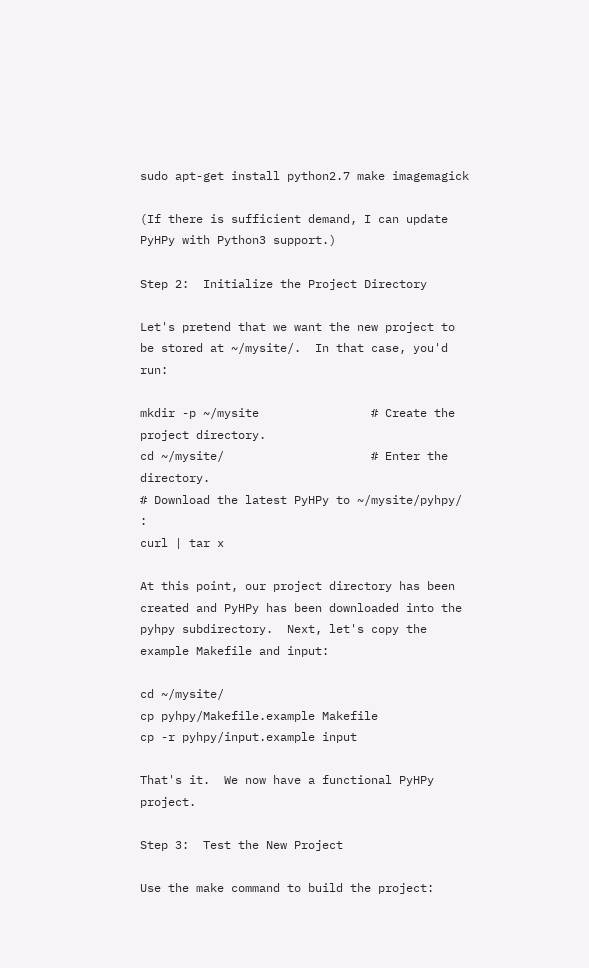sudo apt-get install python2.7 make imagemagick

(If there is sufficient demand, I can update PyHPy with Python3 support.)

Step 2:  Initialize the Project Directory

Let's pretend that we want the new project to be stored at ~/mysite/.  In that case, you'd run:

mkdir -p ~/mysite                # Create the project directory.
cd ~/mysite/                     # Enter the directory.
# Download the latest PyHPy to ~/mysite/pyhpy/ :
curl | tar x

At this point, our project directory has been created and PyHPy has been downloaded into the pyhpy subdirectory.  Next, let's copy the example Makefile and input:

cd ~/mysite/
cp pyhpy/Makefile.example Makefile
cp -r pyhpy/input.example input

That's it.  We now have a functional PyHPy project.

Step 3:  Test the New Project

Use the make command to build the project: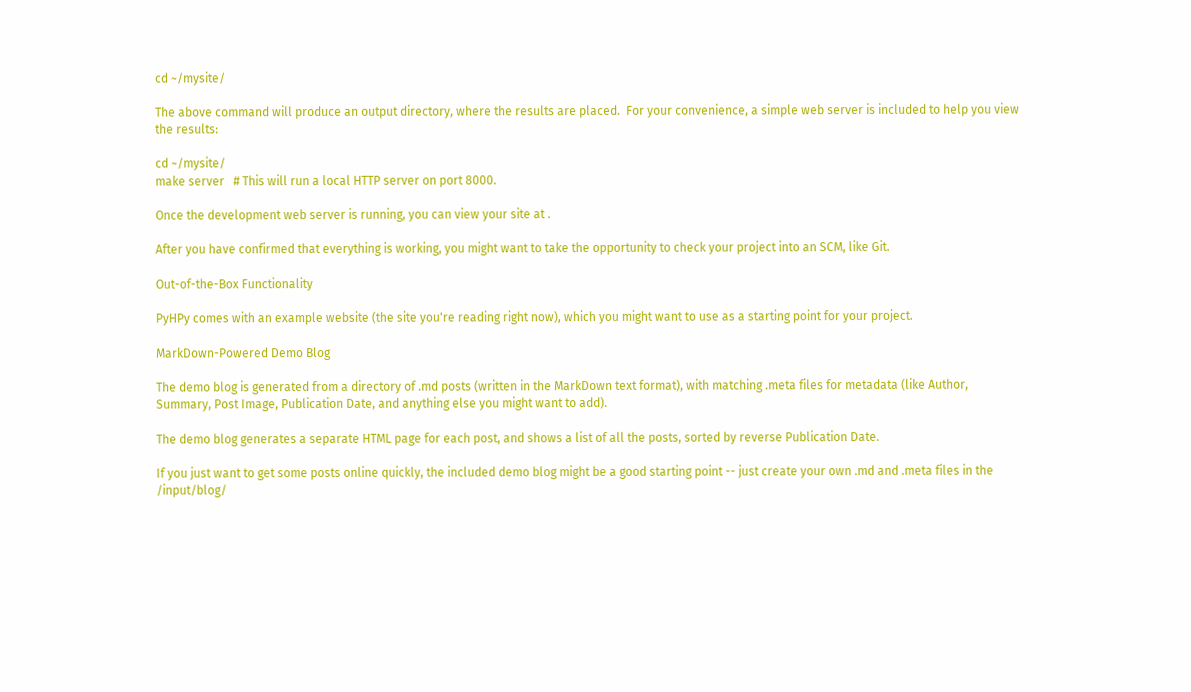cd ~/mysite/

The above command will produce an output directory, where the results are placed.  For your convenience, a simple web server is included to help you view the results:

cd ~/mysite/
make server   # This will run a local HTTP server on port 8000.

Once the development web server is running, you can view your site at .

After you have confirmed that everything is working, you might want to take the opportunity to check your project into an SCM, like Git.

Out-of-the-Box Functionality

PyHPy comes with an example website (the site you're reading right now), which you might want to use as a starting point for your project.

MarkDown-Powered Demo Blog

The demo blog is generated from a directory of .md posts (written in the MarkDown text format), with matching .meta files for metadata (like Author, Summary, Post Image, Publication Date, and anything else you might want to add).

The demo blog generates a separate HTML page for each post, and shows a list of all the posts, sorted by reverse Publication Date.

If you just want to get some posts online quickly, the included demo blog might be a good starting point -- just create your own .md and .meta files in the /input/blog/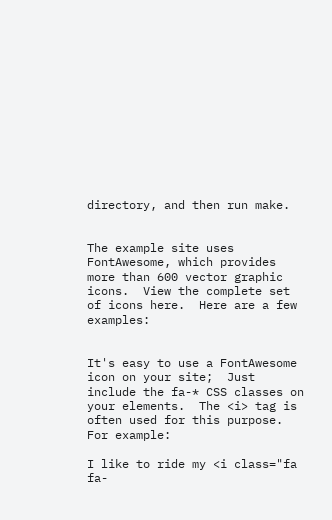directory, and then run make.


The example site uses FontAwesome, which provides more than 600 vector graphic icons.  View the complete set of icons here.  Here are a few examples:


It's easy to use a FontAwesome icon on your site;  Just include the fa-* CSS classes on your elements.  The <i> tag is often used for this purpose.  For example:

I like to ride my <i class="fa fa-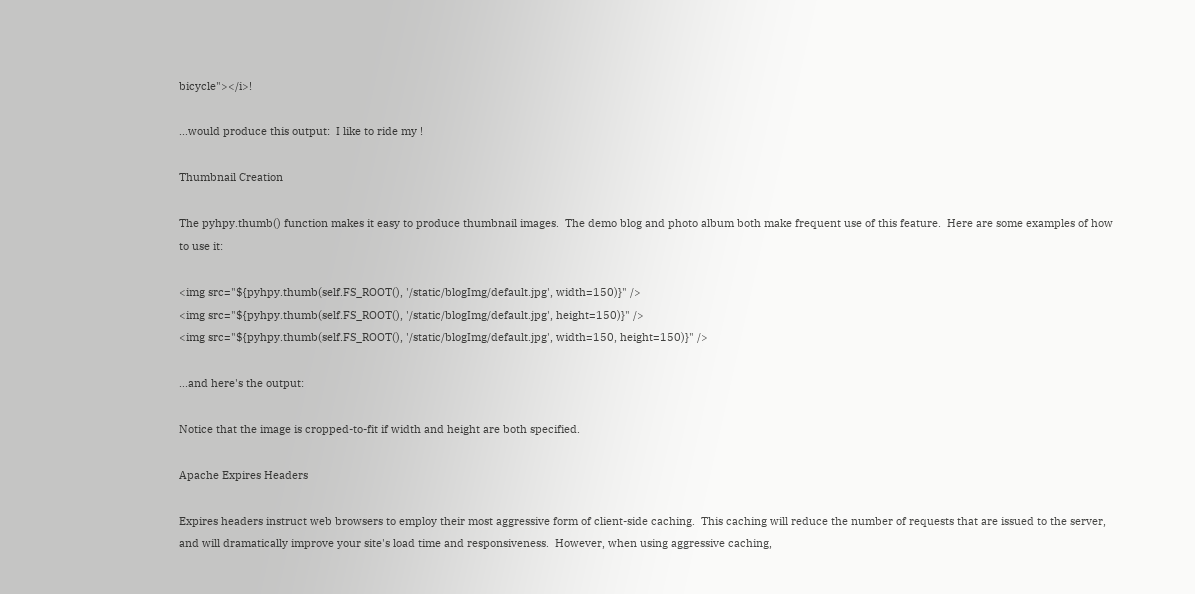bicycle"></i>!

...would produce this output:  I like to ride my !

Thumbnail Creation

The pyhpy.thumb() function makes it easy to produce thumbnail images.  The demo blog and photo album both make frequent use of this feature.  Here are some examples of how to use it:

<img src="${pyhpy.thumb(self.FS_ROOT(), '/static/blogImg/default.jpg', width=150)}" />
<img src="${pyhpy.thumb(self.FS_ROOT(), '/static/blogImg/default.jpg', height=150)}" />
<img src="${pyhpy.thumb(self.FS_ROOT(), '/static/blogImg/default.jpg', width=150, height=150)}" />

...and here's the output:

Notice that the image is cropped-to-fit if width and height are both specified.

Apache Expires Headers

Expires headers instruct web browsers to employ their most aggressive form of client-side caching.  This caching will reduce the number of requests that are issued to the server, and will dramatically improve your site's load time and responsiveness.  However, when using aggressive caching,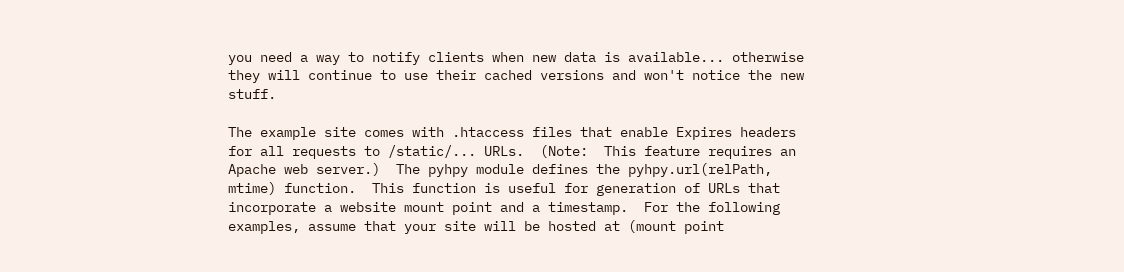you need a way to notify clients when new data is available... otherwise they will continue to use their cached versions and won't notice the new stuff.

The example site comes with .htaccess files that enable Expires headers for all requests to /static/... URLs.  (Note:  This feature requires an Apache web server.)  The pyhpy module defines the pyhpy.url(relPath, mtime) function.  This function is useful for generation of URLs that incorporate a website mount point and a timestamp.  For the following examples, assume that your site will be hosted at (mount point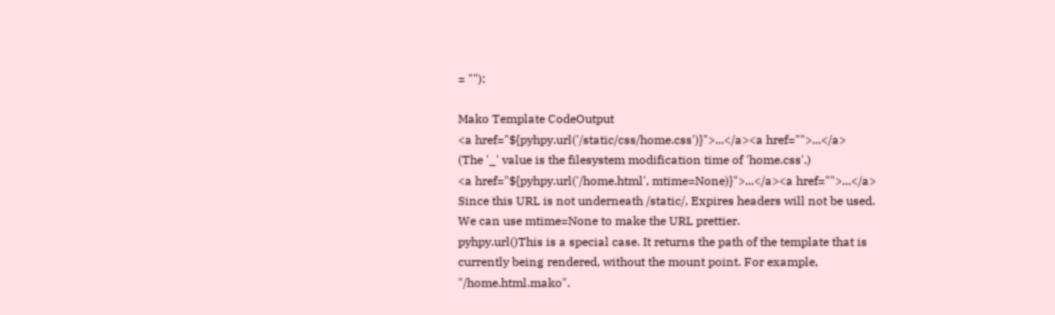= ""):

Mako Template CodeOutput
<a href="${pyhpy.url('/static/css/home.css')}">...</a><a href="">...</a>
(The '_' value is the filesystem modification time of 'home.css'.)
<a href="${pyhpy.url('/home.html', mtime=None)}">...</a><a href="">...</a>
Since this URL is not underneath /static/, Expires headers will not be used. We can use mtime=None to make the URL prettier.
pyhpy.url()This is a special case. It returns the path of the template that is currently being rendered, without the mount point. For example, "/home.html.mako".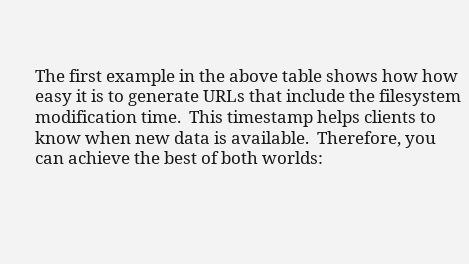The first example in the above table shows how how easy it is to generate URLs that include the filesystem modification time.  This timestamp helps clients to know when new data is available.  Therefore, you can achieve the best of both worlds: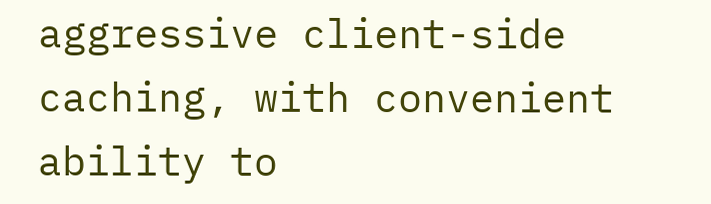aggressive client-side caching, with convenient ability to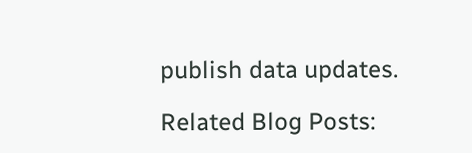publish data updates.

Related Blog Posts: